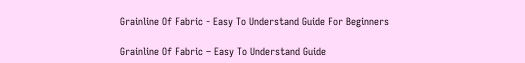Grainline Of Fabric - Easy To Understand Guide For Beginners

Grainline Of Fabric – Easy To Understand Guide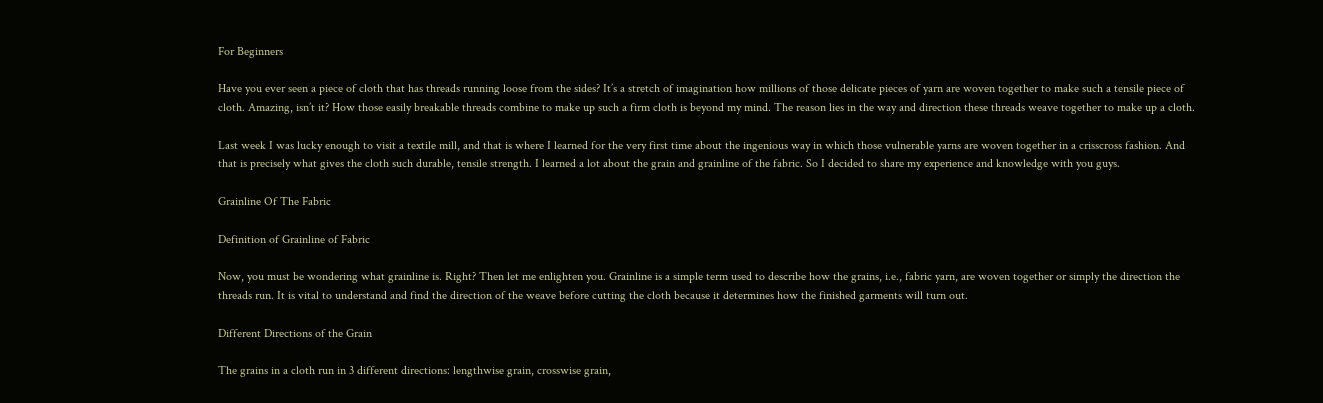For Beginners

Have you ever seen a piece of cloth that has threads running loose from the sides? It’s a stretch of imagination how millions of those delicate pieces of yarn are woven together to make such a tensile piece of cloth. Amazing, isn’t it? How those easily breakable threads combine to make up such a firm cloth is beyond my mind. The reason lies in the way and direction these threads weave together to make up a cloth.

Last week I was lucky enough to visit a textile mill, and that is where I learned for the very first time about the ingenious way in which those vulnerable yarns are woven together in a crisscross fashion. And that is precisely what gives the cloth such durable, tensile strength. I learned a lot about the grain and grainline of the fabric. So I decided to share my experience and knowledge with you guys.

Grainline Of The Fabric

Definition of Grainline of Fabric

Now, you must be wondering what grainline is. Right? Then let me enlighten you. Grainline is a simple term used to describe how the grains, i.e., fabric yarn, are woven together or simply the direction the threads run. It is vital to understand and find the direction of the weave before cutting the cloth because it determines how the finished garments will turn out.

Different Directions of the Grain

The grains in a cloth run in 3 different directions: lengthwise grain, crosswise grain,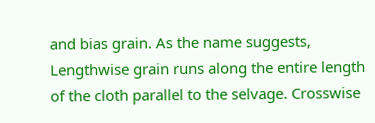and bias grain. As the name suggests, Lengthwise grain runs along the entire length of the cloth parallel to the selvage. Crosswise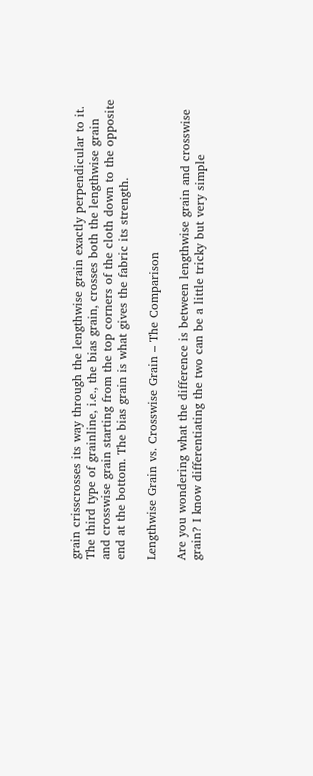grain crisscrosses its way through the lengthwise grain exactly perpendicular to it. The third type of grainline, i.e., the bias grain, crosses both the lengthwise grain and crosswise grain starting from the top corners of the cloth down to the opposite end at the bottom. The bias grain is what gives the fabric its strength.

Lengthwise Grain vs. Crosswise Grain – The Comparison

Are you wondering what the difference is between lengthwise grain and crosswise grain? I know differentiating the two can be a little tricky but very simple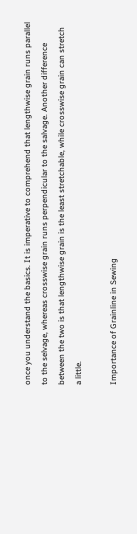once you understand the basics. It is imperative to comprehend that lengthwise grain runs parallel to the selvage, whereas crosswise grain runs perpendicular to the salvage. Another difference between the two is that lengthwise grain is the least stretchable, while crosswise grain can stretch a little.

Importance of Grainline in Sewing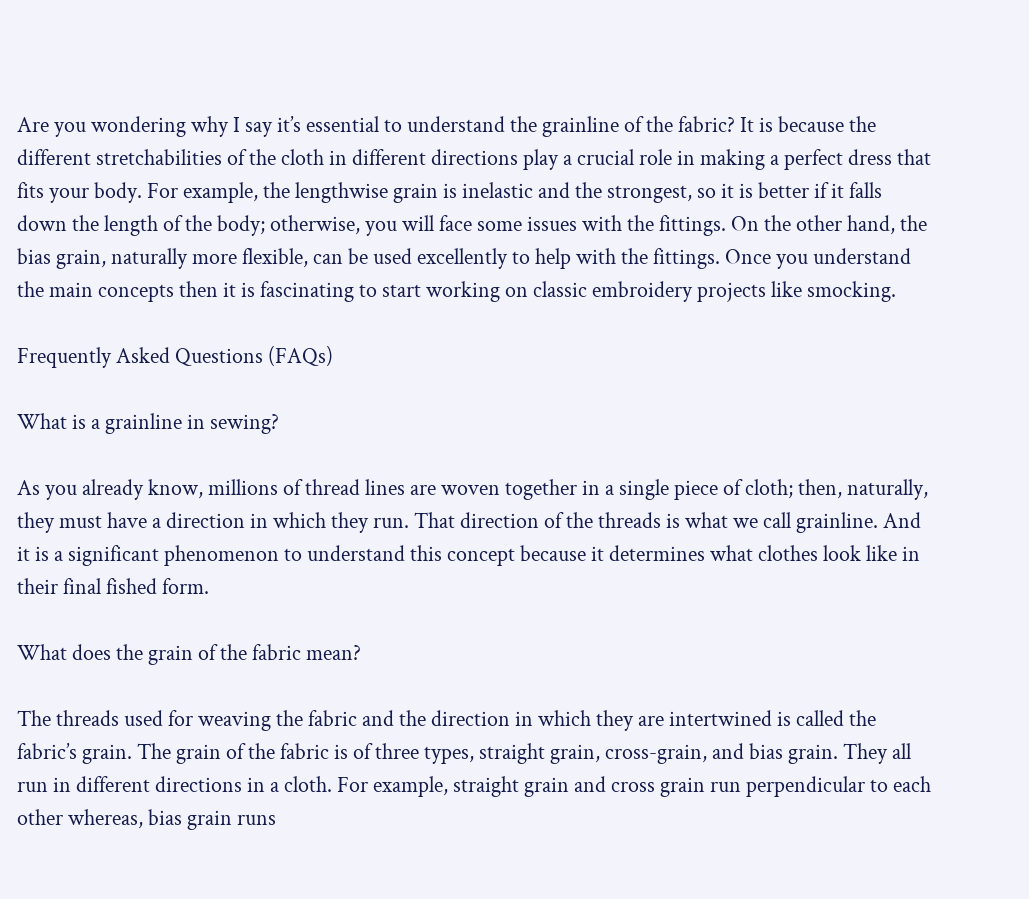Are you wondering why I say it’s essential to understand the grainline of the fabric? It is because the different stretchabilities of the cloth in different directions play a crucial role in making a perfect dress that fits your body. For example, the lengthwise grain is inelastic and the strongest, so it is better if it falls down the length of the body; otherwise, you will face some issues with the fittings. On the other hand, the bias grain, naturally more flexible, can be used excellently to help with the fittings. Once you understand the main concepts then it is fascinating to start working on classic embroidery projects like smocking.

Frequently Asked Questions (FAQs)

What is a grainline in sewing?

As you already know, millions of thread lines are woven together in a single piece of cloth; then, naturally, they must have a direction in which they run. That direction of the threads is what we call grainline. And it is a significant phenomenon to understand this concept because it determines what clothes look like in their final fished form.

What does the grain of the fabric mean?

The threads used for weaving the fabric and the direction in which they are intertwined is called the fabric’s grain. The grain of the fabric is of three types, straight grain, cross-grain, and bias grain. They all run in different directions in a cloth. For example, straight grain and cross grain run perpendicular to each other whereas, bias grain runs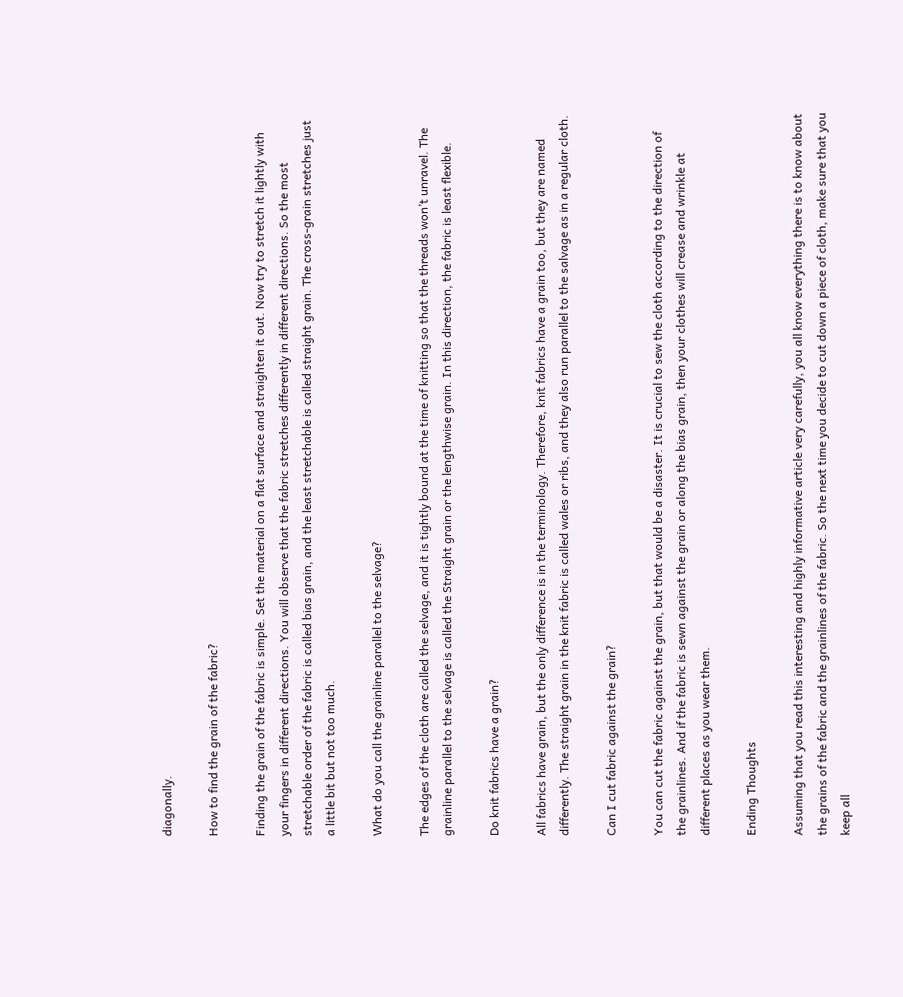diagonally.

How to find the grain of the fabric?

Finding the grain of the fabric is simple. Set the material on a flat surface and straighten it out. Now try to stretch it lightly with your fingers in different directions. You will observe that the fabric stretches differently in different directions. So the most stretchable order of the fabric is called bias grain, and the least stretchable is called straight grain. The cross-grain stretches just a little bit but not too much.

What do you call the grainline parallel to the selvage?

The edges of the cloth are called the selvage, and it is tightly bound at the time of knitting so that the threads won’t unravel. The grainline parallel to the selvage is called the Straight grain or the lengthwise grain. In this direction, the fabric is least flexible.

Do knit fabrics have a grain?

All fabrics have grain, but the only difference is in the terminology. Therefore, knit fabrics have a grain too, but they are named differently. The straight grain in the knit fabric is called wales or ribs, and they also run parallel to the salvage as in a regular cloth.

Can I cut fabric against the grain?

You can cut the fabric against the grain, but that would be a disaster. It is crucial to sew the cloth according to the direction of the grainlines. And if the fabric is sewn against the grain or along the bias grain, then your clothes will crease and wrinkle at different places as you wear them.

Ending Thoughts

Assuming that you read this interesting and highly informative article very carefully, you all know everything there is to know about the grains of the fabric and the grainlines of the fabric. So the next time you decide to cut down a piece of cloth, make sure that you keep all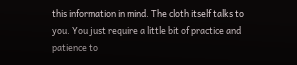this information in mind. The cloth itself talks to you. You just require a little bit of practice and patience to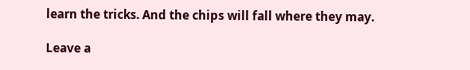learn the tricks. And the chips will fall where they may.

Leave a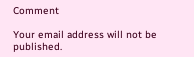Comment

Your email address will not be published.